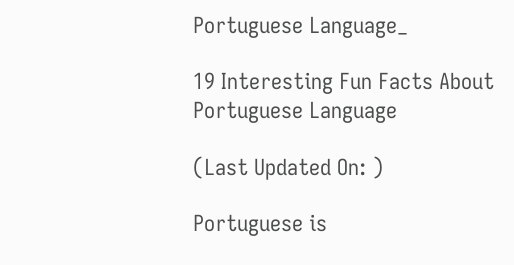Portuguese Language_

19 Interesting Fun Facts About Portuguese Language

(Last Updated On: )

Portuguese is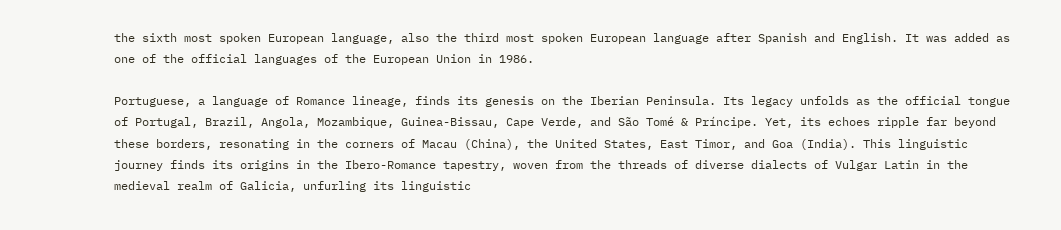the sixth most spoken European language, also the third most spoken European language after Spanish and English. It was added as one of the official languages of the European Union in 1986.

Portuguese, a language of Romance lineage, finds its genesis on the Iberian Peninsula. Its legacy unfolds as the official tongue of Portugal, Brazil, Angola, Mozambique, Guinea-Bissau, Cape Verde, and São Tomé & Príncipe. Yet, its echoes ripple far beyond these borders, resonating in the corners of Macau (China), the United States, East Timor, and Goa (India). This linguistic journey finds its origins in the Ibero-Romance tapestry, woven from the threads of diverse dialects of Vulgar Latin in the medieval realm of Galicia, unfurling its linguistic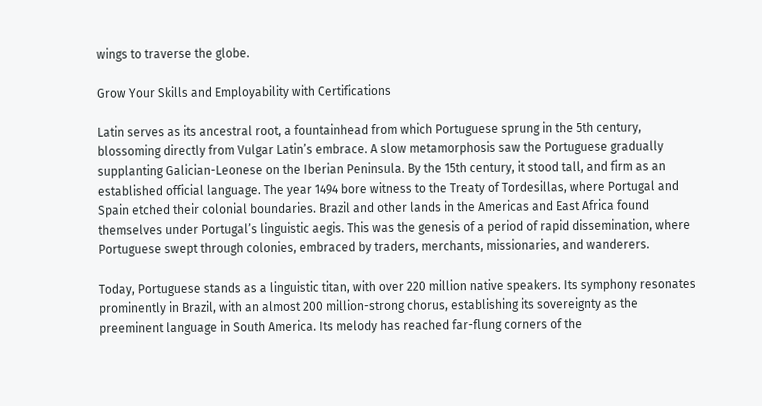wings to traverse the globe.

Grow Your Skills and Employability with Certifications

Latin serves as its ancestral root, a fountainhead from which Portuguese sprung in the 5th century, blossoming directly from Vulgar Latin’s embrace. A slow metamorphosis saw the Portuguese gradually supplanting Galician-Leonese on the Iberian Peninsula. By the 15th century, it stood tall, and firm as an established official language. The year 1494 bore witness to the Treaty of Tordesillas, where Portugal and Spain etched their colonial boundaries. Brazil and other lands in the Americas and East Africa found themselves under Portugal’s linguistic aegis. This was the genesis of a period of rapid dissemination, where Portuguese swept through colonies, embraced by traders, merchants, missionaries, and wanderers.

Today, Portuguese stands as a linguistic titan, with over 220 million native speakers. Its symphony resonates prominently in Brazil, with an almost 200 million-strong chorus, establishing its sovereignty as the preeminent language in South America. Its melody has reached far-flung corners of the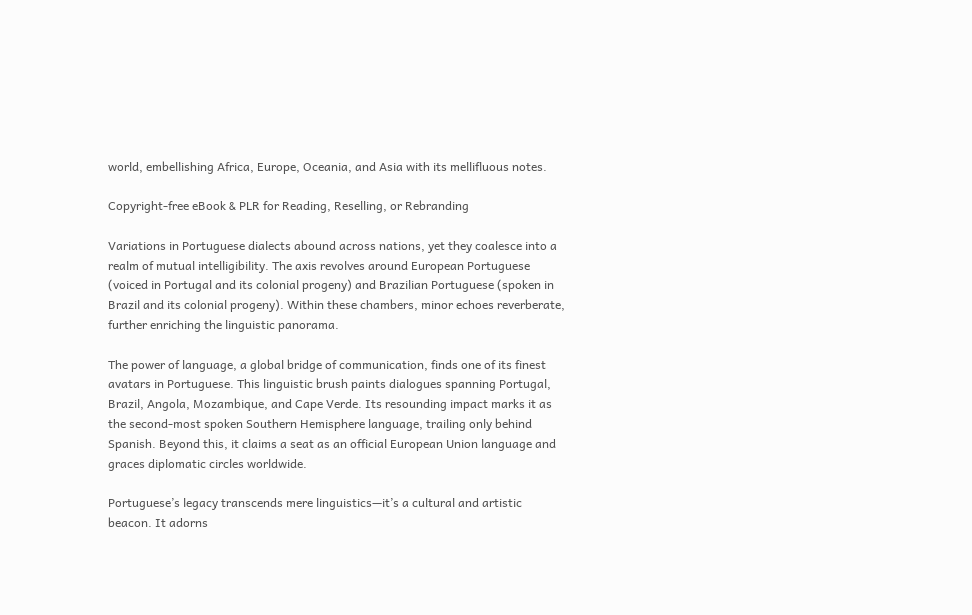world, embellishing Africa, Europe, Oceania, and Asia with its mellifluous notes.

Copyright-free eBook & PLR for Reading, Reselling, or Rebranding

Variations in Portuguese dialects abound across nations, yet they coalesce into a realm of mutual intelligibility. The axis revolves around European Portuguese (voiced in Portugal and its colonial progeny) and Brazilian Portuguese (spoken in Brazil and its colonial progeny). Within these chambers, minor echoes reverberate, further enriching the linguistic panorama.

The power of language, a global bridge of communication, finds one of its finest avatars in Portuguese. This linguistic brush paints dialogues spanning Portugal, Brazil, Angola, Mozambique, and Cape Verde. Its resounding impact marks it as the second-most spoken Southern Hemisphere language, trailing only behind Spanish. Beyond this, it claims a seat as an official European Union language and graces diplomatic circles worldwide.

Portuguese’s legacy transcends mere linguistics—it’s a cultural and artistic beacon. It adorns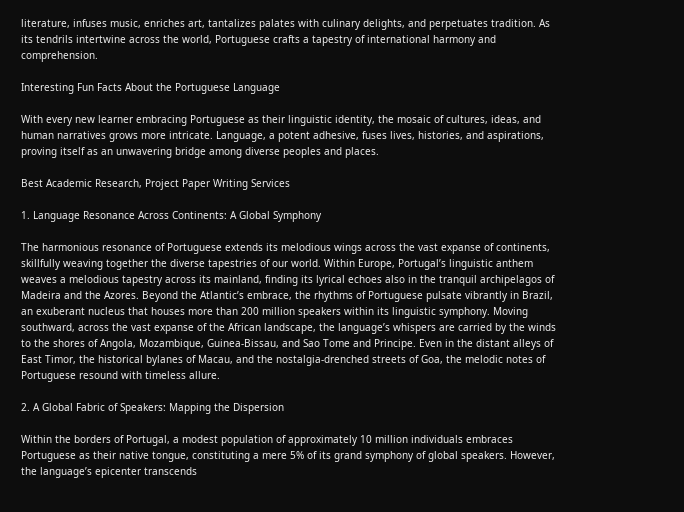literature, infuses music, enriches art, tantalizes palates with culinary delights, and perpetuates tradition. As its tendrils intertwine across the world, Portuguese crafts a tapestry of international harmony and comprehension.

Interesting Fun Facts About the Portuguese Language

With every new learner embracing Portuguese as their linguistic identity, the mosaic of cultures, ideas, and human narratives grows more intricate. Language, a potent adhesive, fuses lives, histories, and aspirations, proving itself as an unwavering bridge among diverse peoples and places.

Best Academic Research, Project Paper Writing Services

1. Language Resonance Across Continents: A Global Symphony

The harmonious resonance of Portuguese extends its melodious wings across the vast expanse of continents, skillfully weaving together the diverse tapestries of our world. Within Europe, Portugal’s linguistic anthem weaves a melodious tapestry across its mainland, finding its lyrical echoes also in the tranquil archipelagos of Madeira and the Azores. Beyond the Atlantic’s embrace, the rhythms of Portuguese pulsate vibrantly in Brazil, an exuberant nucleus that houses more than 200 million speakers within its linguistic symphony. Moving southward, across the vast expanse of the African landscape, the language’s whispers are carried by the winds to the shores of Angola, Mozambique, Guinea-Bissau, and Sao Tome and Principe. Even in the distant alleys of East Timor, the historical bylanes of Macau, and the nostalgia-drenched streets of Goa, the melodic notes of Portuguese resound with timeless allure.

2. A Global Fabric of Speakers: Mapping the Dispersion

Within the borders of Portugal, a modest population of approximately 10 million individuals embraces Portuguese as their native tongue, constituting a mere 5% of its grand symphony of global speakers. However, the language’s epicenter transcends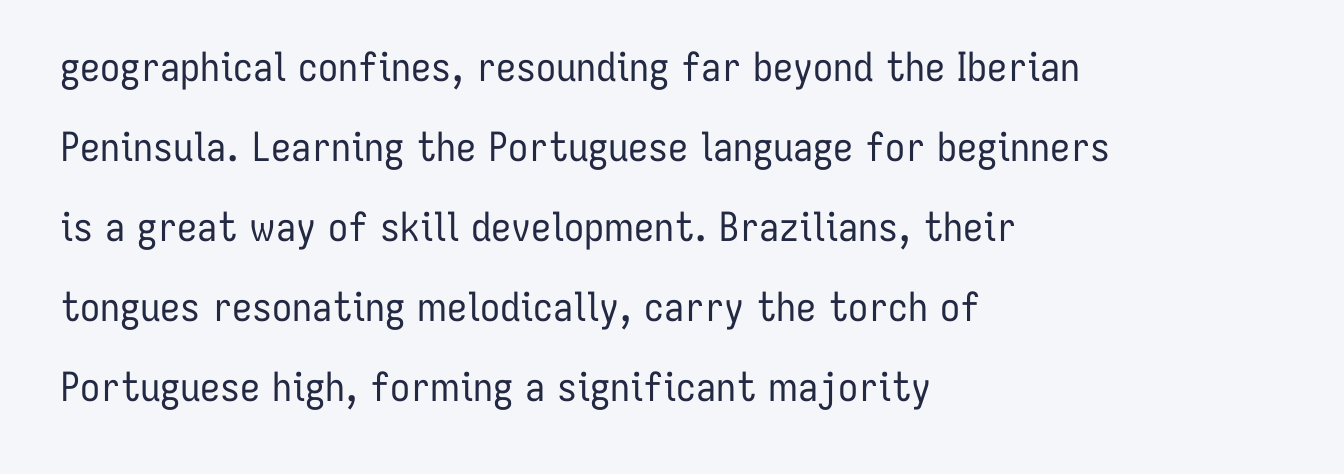geographical confines, resounding far beyond the Iberian Peninsula. Learning the Portuguese language for beginners is a great way of skill development. Brazilians, their tongues resonating melodically, carry the torch of Portuguese high, forming a significant majority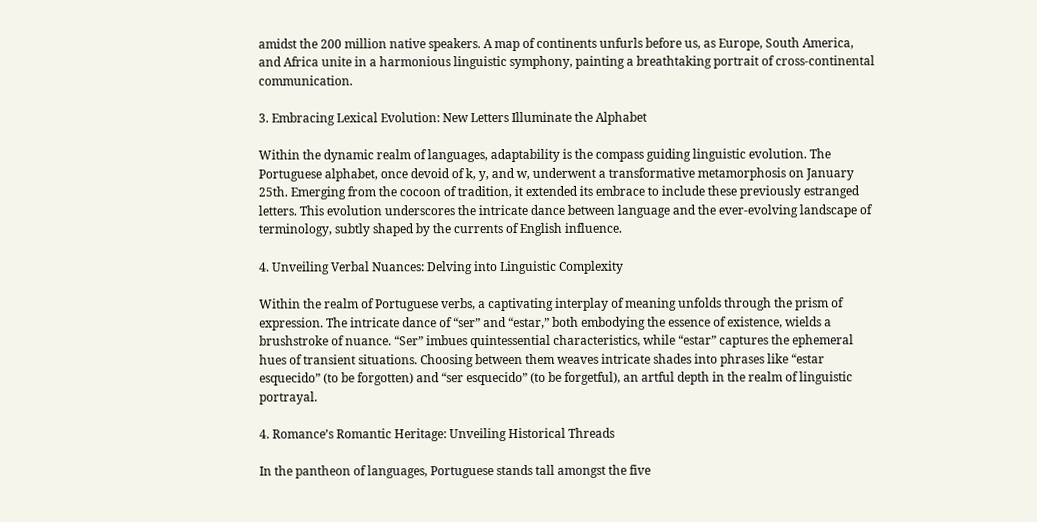amidst the 200 million native speakers. A map of continents unfurls before us, as Europe, South America, and Africa unite in a harmonious linguistic symphony, painting a breathtaking portrait of cross-continental communication.

3. Embracing Lexical Evolution: New Letters Illuminate the Alphabet

Within the dynamic realm of languages, adaptability is the compass guiding linguistic evolution. The Portuguese alphabet, once devoid of k, y, and w, underwent a transformative metamorphosis on January 25th. Emerging from the cocoon of tradition, it extended its embrace to include these previously estranged letters. This evolution underscores the intricate dance between language and the ever-evolving landscape of terminology, subtly shaped by the currents of English influence.

4. Unveiling Verbal Nuances: Delving into Linguistic Complexity

Within the realm of Portuguese verbs, a captivating interplay of meaning unfolds through the prism of expression. The intricate dance of “ser” and “estar,” both embodying the essence of existence, wields a brushstroke of nuance. “Ser” imbues quintessential characteristics, while “estar” captures the ephemeral hues of transient situations. Choosing between them weaves intricate shades into phrases like “estar esquecido” (to be forgotten) and “ser esquecido” (to be forgetful), an artful depth in the realm of linguistic portrayal.

4. Romance’s Romantic Heritage: Unveiling Historical Threads

In the pantheon of languages, Portuguese stands tall amongst the five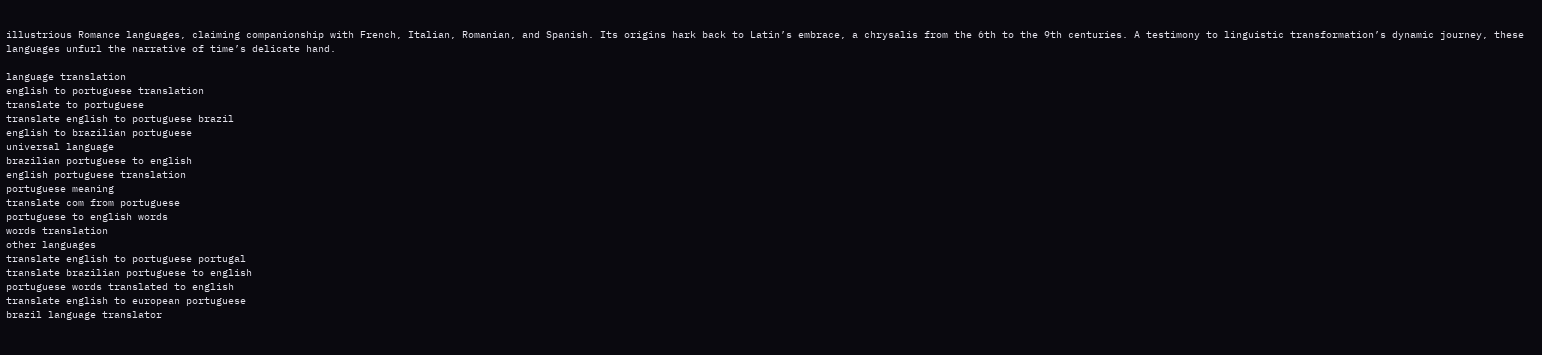illustrious Romance languages, claiming companionship with French, Italian, Romanian, and Spanish. Its origins hark back to Latin’s embrace, a chrysalis from the 6th to the 9th centuries. A testimony to linguistic transformation’s dynamic journey, these languages unfurl the narrative of time’s delicate hand.

language translation
english to portuguese translation
translate to portuguese
translate english to portuguese brazil
english to brazilian portuguese
universal language
brazilian portuguese to english
english portuguese translation
portuguese meaning
translate com from portuguese
portuguese to english words
words translation
other languages
translate english to portuguese portugal
translate brazilian portuguese to english
portuguese words translated to english
translate english to european portuguese
brazil language translator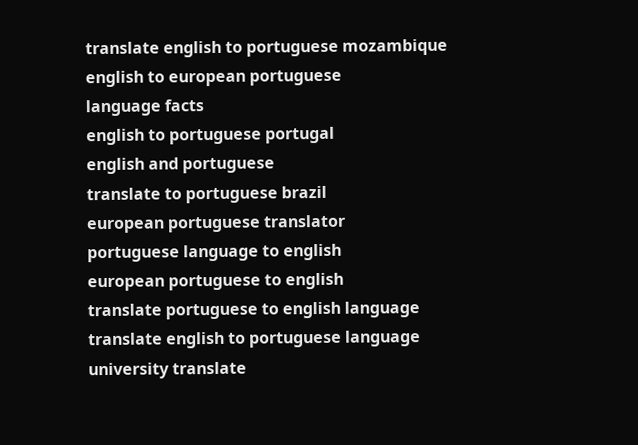translate english to portuguese mozambique
english to european portuguese
language facts
english to portuguese portugal
english and portuguese
translate to portuguese brazil
european portuguese translator
portuguese language to english
european portuguese to english
translate portuguese to english language
translate english to portuguese language
university translate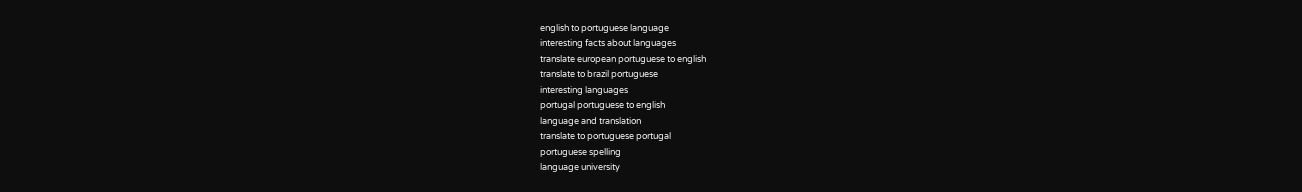english to portuguese language
interesting facts about languages
translate european portuguese to english
translate to brazil portuguese
interesting languages
portugal portuguese to english
language and translation
translate to portuguese portugal
portuguese spelling
language university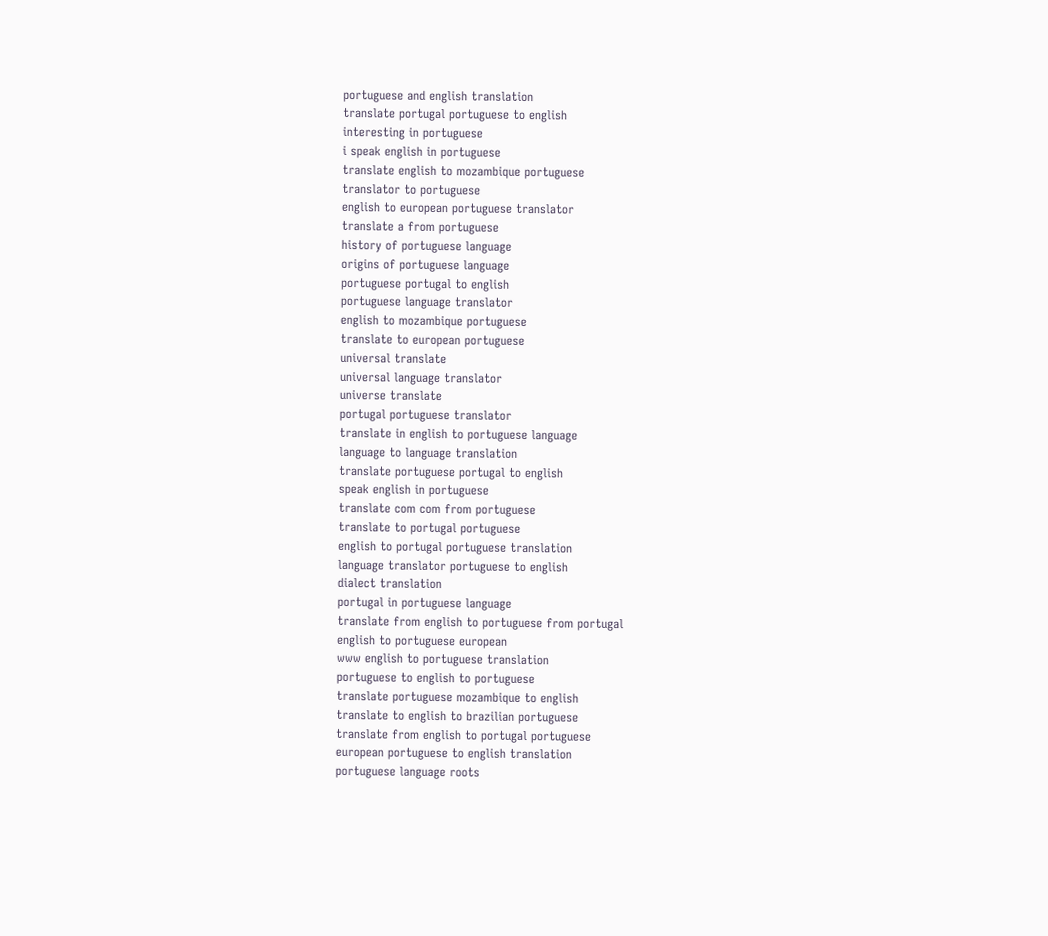portuguese and english translation
translate portugal portuguese to english
interesting in portuguese
i speak english in portuguese
translate english to mozambique portuguese
translator to portuguese
english to european portuguese translator
translate a from portuguese
history of portuguese language
origins of portuguese language
portuguese portugal to english
portuguese language translator
english to mozambique portuguese
translate to european portuguese
universal translate
universal language translator
universe translate
portugal portuguese translator
translate in english to portuguese language
language to language translation
translate portuguese portugal to english
speak english in portuguese
translate com com from portuguese
translate to portugal portuguese
english to portugal portuguese translation
language translator portuguese to english
dialect translation
portugal in portuguese language
translate from english to portuguese from portugal
english to portuguese european
www english to portuguese translation
portuguese to english to portuguese
translate portuguese mozambique to english
translate to english to brazilian portuguese
translate from english to portugal portuguese
european portuguese to english translation
portuguese language roots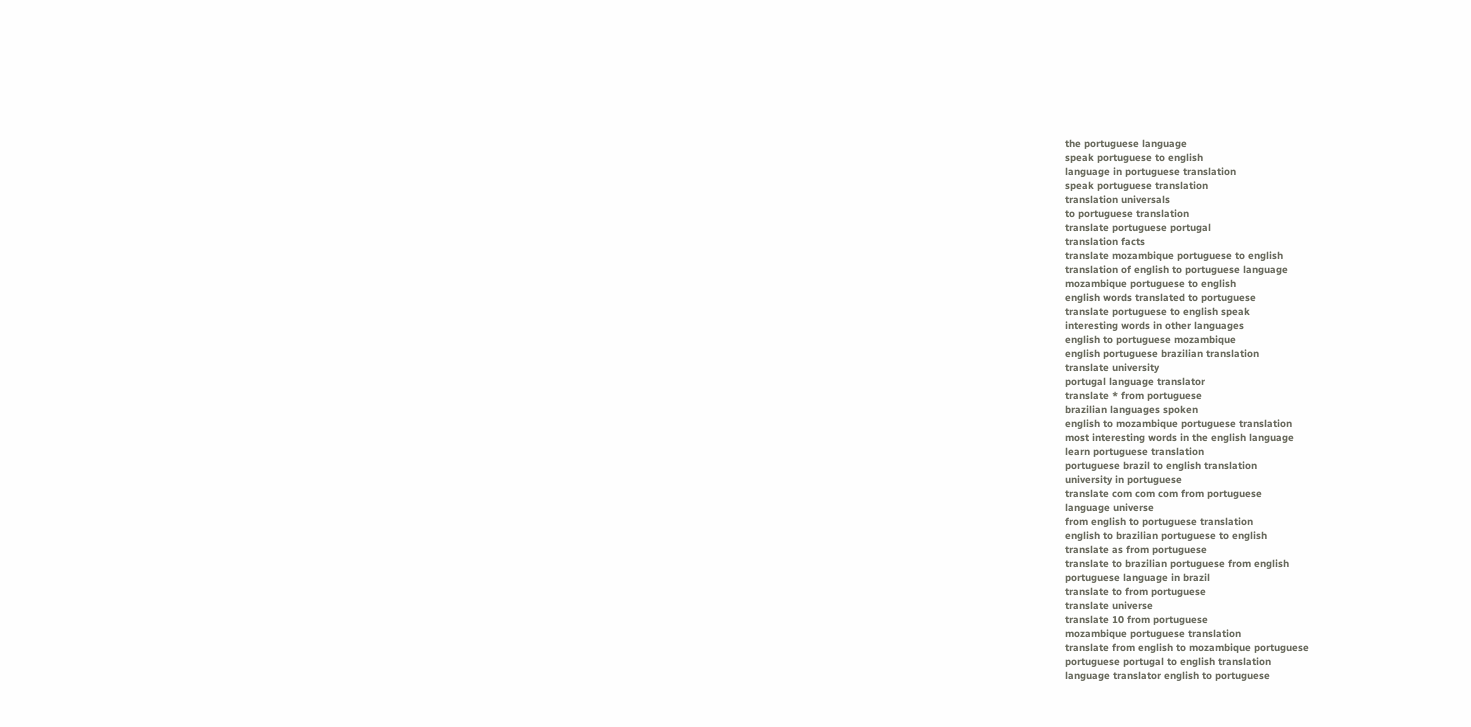the portuguese language
speak portuguese to english
language in portuguese translation
speak portuguese translation
translation universals
to portuguese translation
translate portuguese portugal
translation facts
translate mozambique portuguese to english
translation of english to portuguese language
mozambique portuguese to english
english words translated to portuguese
translate portuguese to english speak
interesting words in other languages
english to portuguese mozambique
english portuguese brazilian translation
translate university
portugal language translator
translate * from portuguese
brazilian languages spoken
english to mozambique portuguese translation
most interesting words in the english language
learn portuguese translation
portuguese brazil to english translation
university in portuguese
translate com com com from portuguese
language universe
from english to portuguese translation
english to brazilian portuguese to english
translate as from portuguese
translate to brazilian portuguese from english
portuguese language in brazil
translate to from portuguese
translate universe
translate 10 from portuguese
mozambique portuguese translation
translate from english to mozambique portuguese
portuguese portugal to english translation
language translator english to portuguese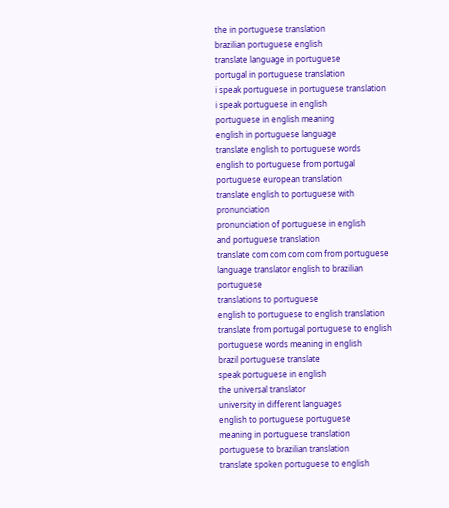the in portuguese translation
brazilian portuguese english
translate language in portuguese
portugal in portuguese translation
i speak portuguese in portuguese translation
i speak portuguese in english
portuguese in english meaning
english in portuguese language
translate english to portuguese words
english to portuguese from portugal
portuguese european translation
translate english to portuguese with pronunciation
pronunciation of portuguese in english
and portuguese translation
translate com com com com from portuguese
language translator english to brazilian portuguese
translations to portuguese
english to portuguese to english translation
translate from portugal portuguese to english
portuguese words meaning in english
brazil portuguese translate
speak portuguese in english
the universal translator
university in different languages
english to portuguese portuguese
meaning in portuguese translation
portuguese to brazilian translation
translate spoken portuguese to english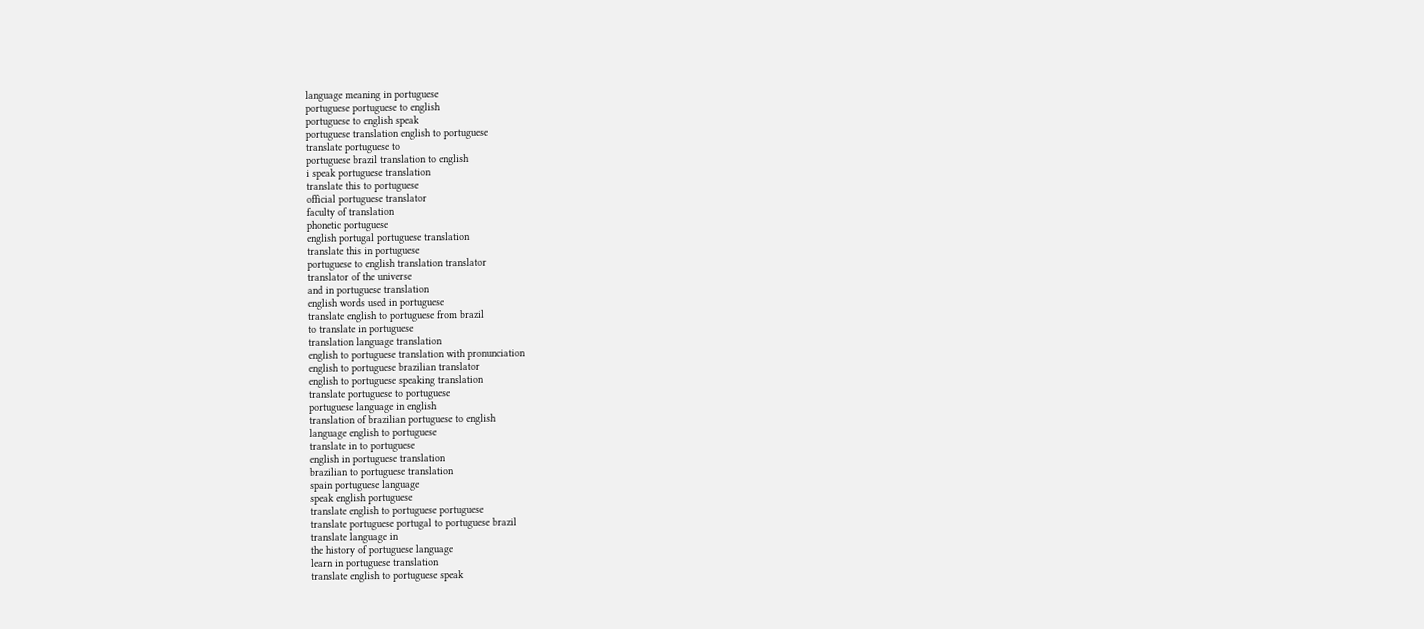language meaning in portuguese
portuguese portuguese to english
portuguese to english speak
portuguese translation english to portuguese
translate portuguese to
portuguese brazil translation to english
i speak portuguese translation
translate this to portuguese
official portuguese translator
faculty of translation
phonetic portuguese
english portugal portuguese translation
translate this in portuguese
portuguese to english translation translator
translator of the universe
and in portuguese translation
english words used in portuguese
translate english to portuguese from brazil
to translate in portuguese
translation language translation
english to portuguese translation with pronunciation
english to portuguese brazilian translator
english to portuguese speaking translation
translate portuguese to portuguese
portuguese language in english
translation of brazilian portuguese to english
language english to portuguese
translate in to portuguese
english in portuguese translation
brazilian to portuguese translation
spain portuguese language
speak english portuguese
translate english to portuguese portuguese
translate portuguese portugal to portuguese brazil
translate language in
the history of portuguese language
learn in portuguese translation
translate english to portuguese speak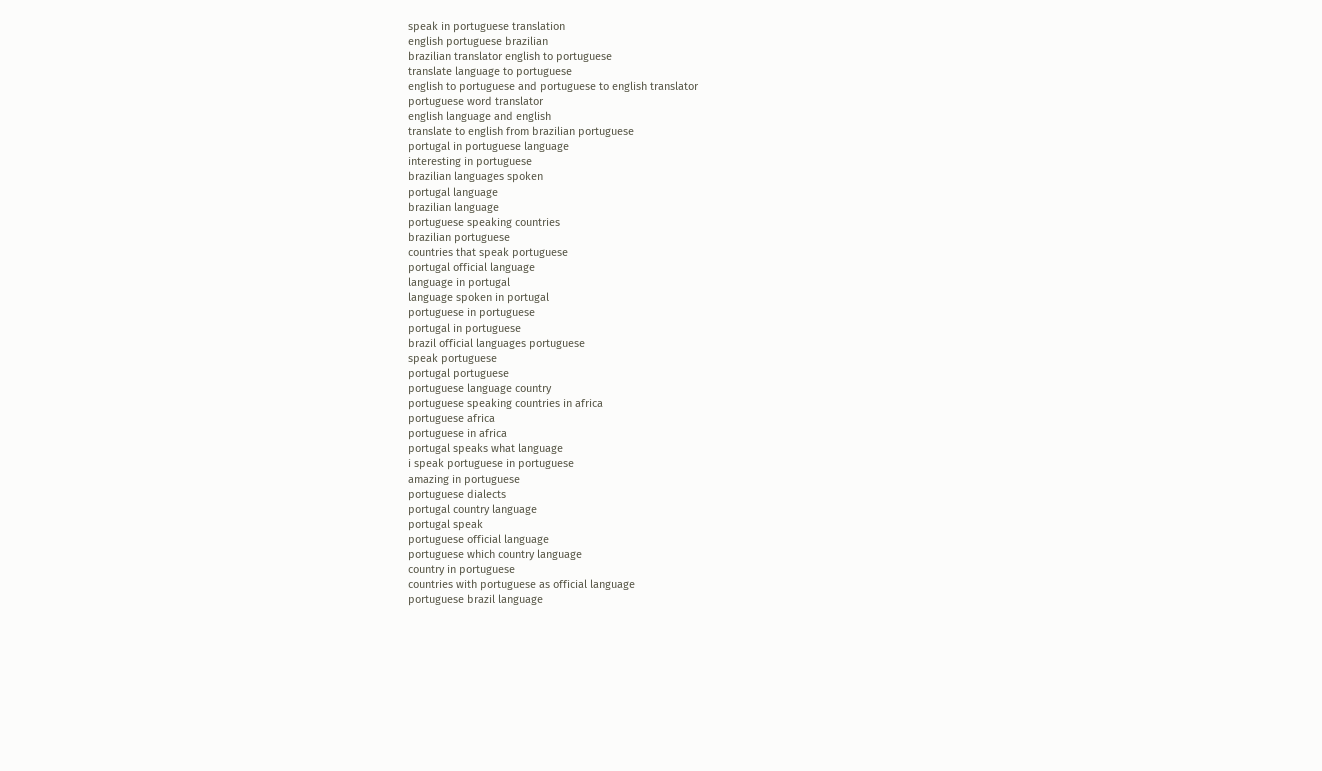speak in portuguese translation
english portuguese brazilian
brazilian translator english to portuguese
translate language to portuguese
english to portuguese and portuguese to english translator
portuguese word translator
english language and english
translate to english from brazilian portuguese
portugal in portuguese language
interesting in portuguese
brazilian languages spoken
portugal language
brazilian language
portuguese speaking countries
brazilian portuguese
countries that speak portuguese
portugal official language
language in portugal
language spoken in portugal
portuguese in portuguese
portugal in portuguese
brazil official languages portuguese
speak portuguese
portugal portuguese
portuguese language country
portuguese speaking countries in africa
portuguese africa
portuguese in africa
portugal speaks what language
i speak portuguese in portuguese
amazing in portuguese
portuguese dialects
portugal country language
portugal speak
portuguese official language
portuguese which country language
country in portuguese
countries with portuguese as official language
portuguese brazil language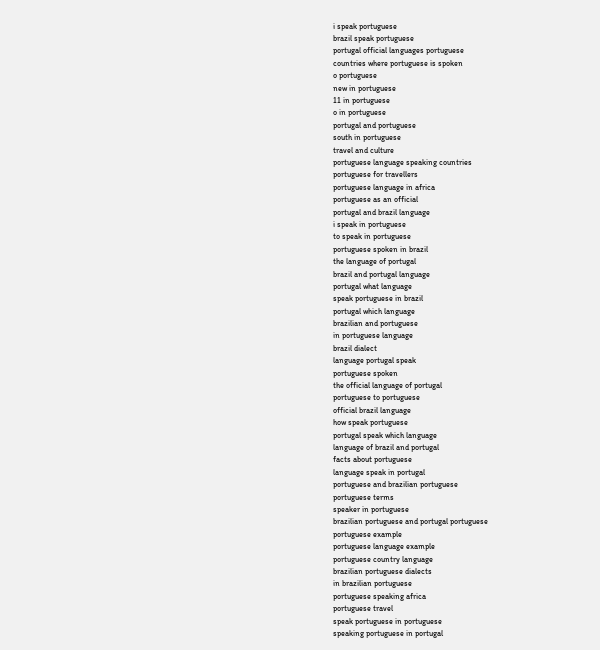i speak portuguese
brazil speak portuguese
portugal official languages portuguese
countries where portuguese is spoken
o portuguese
new in portuguese
11 in portuguese
o in portuguese
portugal and portuguese
south in portuguese
travel and culture
portuguese language speaking countries
portuguese for travellers
portuguese language in africa
portuguese as an official
portugal and brazil language
i speak in portuguese
to speak in portuguese
portuguese spoken in brazil
the language of portugal
brazil and portugal language
portugal what language
speak portuguese in brazil
portugal which language
brazilian and portuguese
in portuguese language
brazil dialect
language portugal speak
portuguese spoken
the official language of portugal
portuguese to portuguese
official brazil language
how speak portuguese
portugal speak which language
language of brazil and portugal
facts about portuguese
language speak in portugal
portuguese and brazilian portuguese
portuguese terms
speaker in portuguese
brazilian portuguese and portugal portuguese
portuguese example
portuguese language example
portuguese country language
brazilian portuguese dialects
in brazilian portuguese
portuguese speaking africa
portuguese travel
speak portuguese in portuguese
speaking portuguese in portugal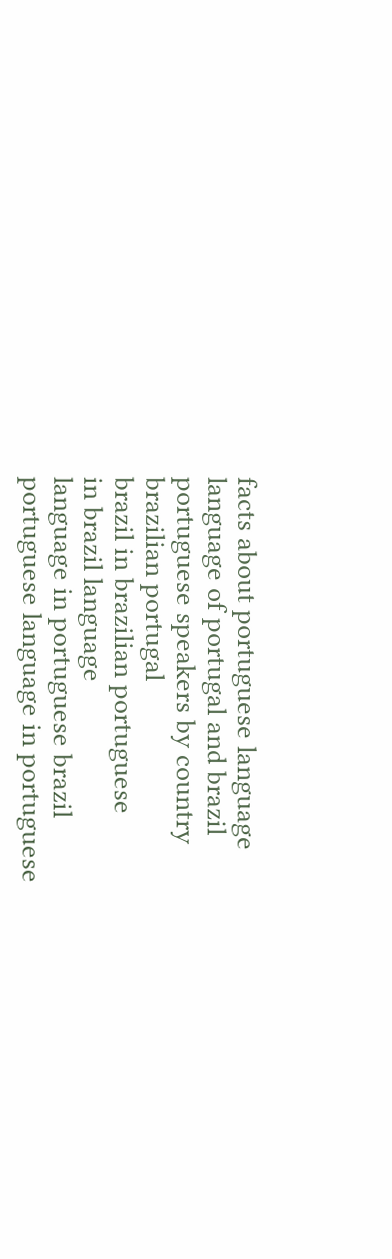facts about portuguese language
language of portugal and brazil
portuguese speakers by country
brazilian portugal
brazil in brazilian portuguese
in brazil language
language in portuguese brazil
portuguese language in portuguese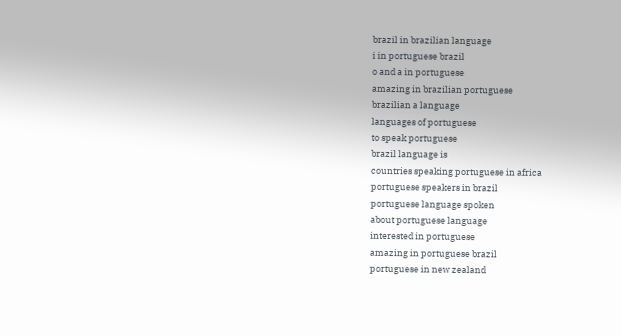brazil in brazilian language
i in portuguese brazil
o and a in portuguese
amazing in brazilian portuguese
brazilian a language
languages of portuguese
to speak portuguese
brazil language is
countries speaking portuguese in africa
portuguese speakers in brazil
portuguese language spoken
about portuguese language
interested in portuguese
amazing in portuguese brazil
portuguese in new zealand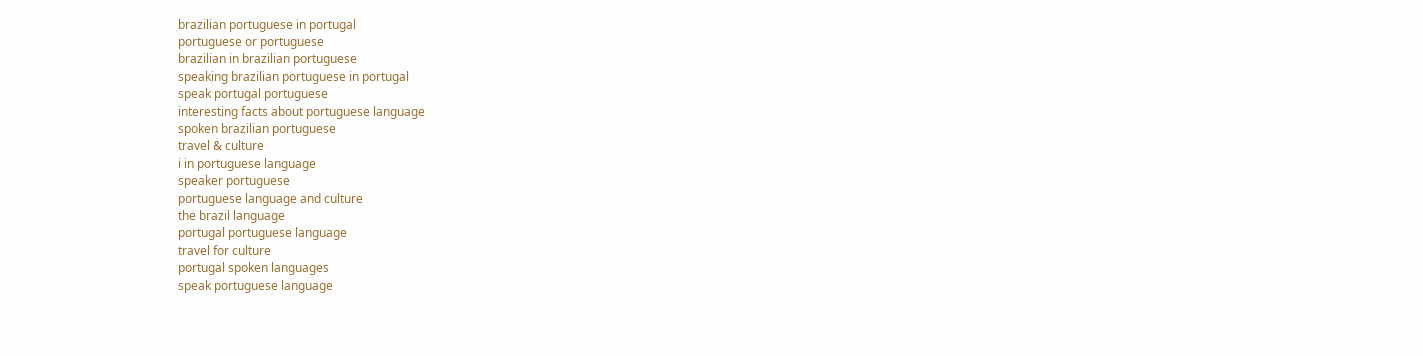brazilian portuguese in portugal
portuguese or portuguese
brazilian in brazilian portuguese
speaking brazilian portuguese in portugal
speak portugal portuguese
interesting facts about portuguese language
spoken brazilian portuguese
travel & culture
i in portuguese language
speaker portuguese
portuguese language and culture
the brazil language
portugal portuguese language
travel for culture
portugal spoken languages
speak portuguese language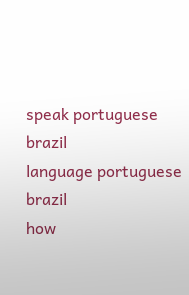speak portuguese brazil
language portuguese brazil
how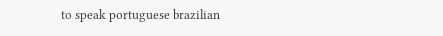to speak portuguese brazilian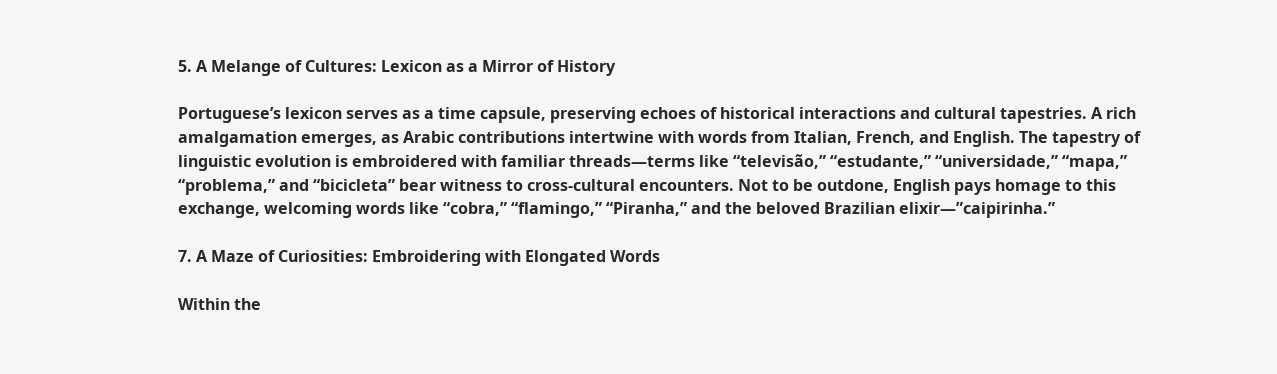5. A Melange of Cultures: Lexicon as a Mirror of History

Portuguese’s lexicon serves as a time capsule, preserving echoes of historical interactions and cultural tapestries. A rich amalgamation emerges, as Arabic contributions intertwine with words from Italian, French, and English. The tapestry of linguistic evolution is embroidered with familiar threads—terms like “televisão,” “estudante,” “universidade,” “mapa,” “problema,” and “bicicleta” bear witness to cross-cultural encounters. Not to be outdone, English pays homage to this exchange, welcoming words like “cobra,” “flamingo,” “Piranha,” and the beloved Brazilian elixir—”caipirinha.”

7. A Maze of Curiosities: Embroidering with Elongated Words

Within the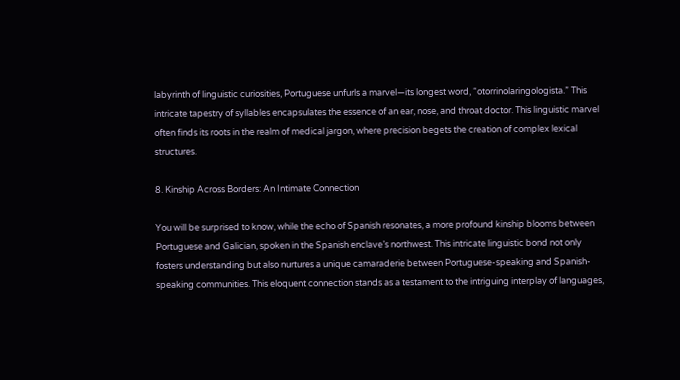labyrinth of linguistic curiosities, Portuguese unfurls a marvel—its longest word, “otorrinolaringologista.” This intricate tapestry of syllables encapsulates the essence of an ear, nose, and throat doctor. This linguistic marvel often finds its roots in the realm of medical jargon, where precision begets the creation of complex lexical structures.

8. Kinship Across Borders: An Intimate Connection

You will be surprised to know, while the echo of Spanish resonates, a more profound kinship blooms between Portuguese and Galician, spoken in the Spanish enclave’s northwest. This intricate linguistic bond not only fosters understanding but also nurtures a unique camaraderie between Portuguese-speaking and Spanish-speaking communities. This eloquent connection stands as a testament to the intriguing interplay of languages,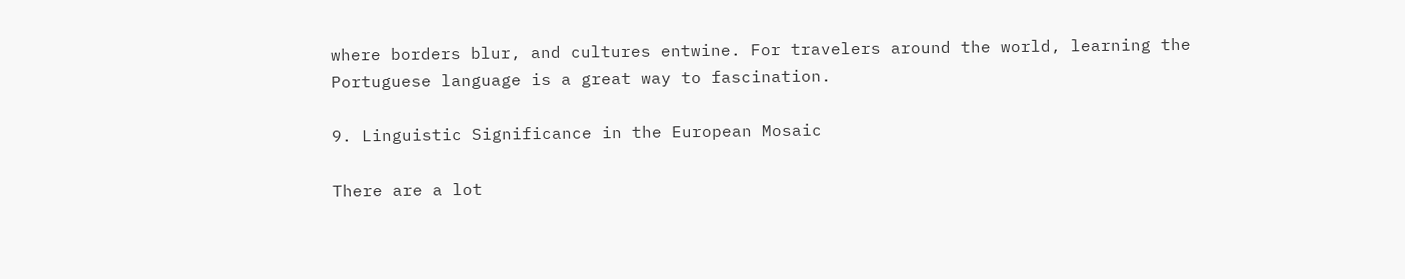where borders blur, and cultures entwine. For travelers around the world, learning the Portuguese language is a great way to fascination.

9. Linguistic Significance in the European Mosaic

There are a lot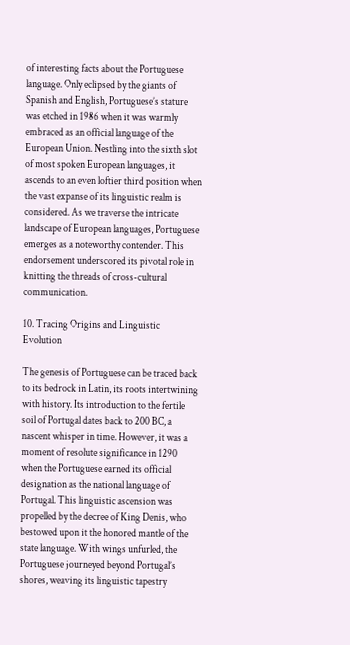of interesting facts about the Portuguese language. Only eclipsed by the giants of Spanish and English, Portuguese’s stature was etched in 1986 when it was warmly embraced as an official language of the European Union. Nestling into the sixth slot of most spoken European languages, it ascends to an even loftier third position when the vast expanse of its linguistic realm is considered. As we traverse the intricate landscape of European languages, Portuguese emerges as a noteworthy contender. This endorsement underscored its pivotal role in knitting the threads of cross-cultural communication.

10. Tracing Origins and Linguistic Evolution

The genesis of Portuguese can be traced back to its bedrock in Latin, its roots intertwining with history. Its introduction to the fertile soil of Portugal dates back to 200 BC, a nascent whisper in time. However, it was a moment of resolute significance in 1290 when the Portuguese earned its official designation as the national language of Portugal. This linguistic ascension was propelled by the decree of King Denis, who bestowed upon it the honored mantle of the state language. With wings unfurled, the Portuguese journeyed beyond Portugal’s shores, weaving its linguistic tapestry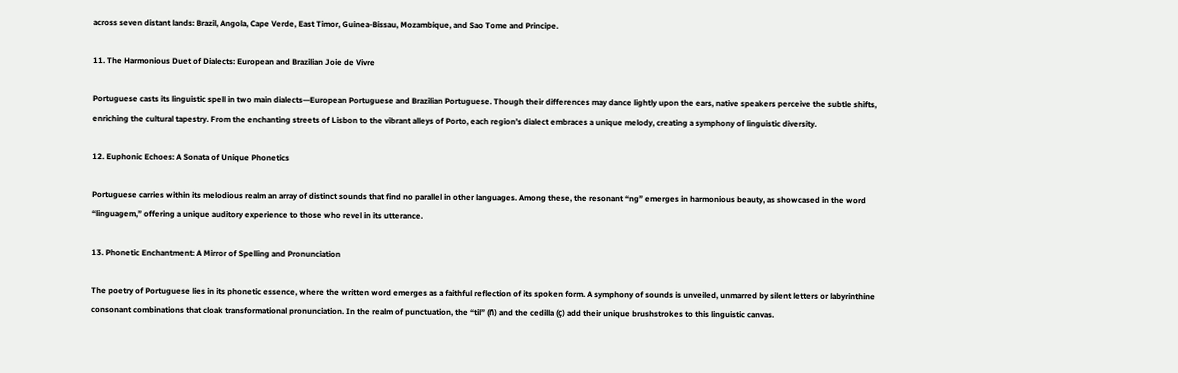across seven distant lands: Brazil, Angola, Cape Verde, East Timor, Guinea-Bissau, Mozambique, and Sao Tome and Principe.

11. The Harmonious Duet of Dialects: European and Brazilian Joie de Vivre

Portuguese casts its linguistic spell in two main dialects—European Portuguese and Brazilian Portuguese. Though their differences may dance lightly upon the ears, native speakers perceive the subtle shifts, enriching the cultural tapestry. From the enchanting streets of Lisbon to the vibrant alleys of Porto, each region’s dialect embraces a unique melody, creating a symphony of linguistic diversity.

12. Euphonic Echoes: A Sonata of Unique Phonetics

Portuguese carries within its melodious realm an array of distinct sounds that find no parallel in other languages. Among these, the resonant “ng” emerges in harmonious beauty, as showcased in the word “linguagem,” offering a unique auditory experience to those who revel in its utterance.

13. Phonetic Enchantment: A Mirror of Spelling and Pronunciation

The poetry of Portuguese lies in its phonetic essence, where the written word emerges as a faithful reflection of its spoken form. A symphony of sounds is unveiled, unmarred by silent letters or labyrinthine consonant combinations that cloak transformational pronunciation. In the realm of punctuation, the “til” (ñ) and the cedilla (ç) add their unique brushstrokes to this linguistic canvas.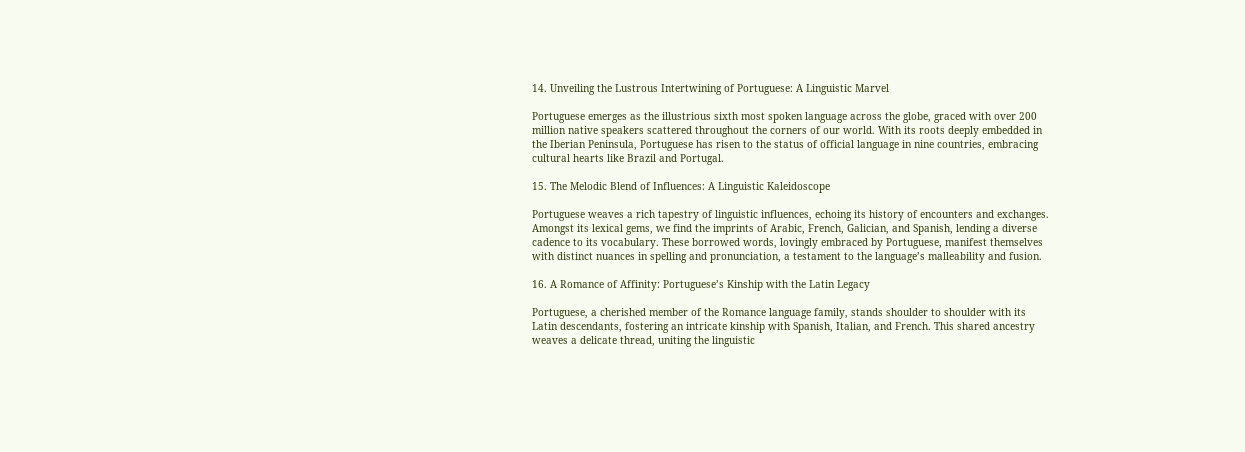14. Unveiling the Lustrous Intertwining of Portuguese: A Linguistic Marvel

Portuguese emerges as the illustrious sixth most spoken language across the globe, graced with over 200 million native speakers scattered throughout the corners of our world. With its roots deeply embedded in the Iberian Peninsula, Portuguese has risen to the status of official language in nine countries, embracing cultural hearts like Brazil and Portugal.

15. The Melodic Blend of Influences: A Linguistic Kaleidoscope

Portuguese weaves a rich tapestry of linguistic influences, echoing its history of encounters and exchanges. Amongst its lexical gems, we find the imprints of Arabic, French, Galician, and Spanish, lending a diverse cadence to its vocabulary. These borrowed words, lovingly embraced by Portuguese, manifest themselves with distinct nuances in spelling and pronunciation, a testament to the language’s malleability and fusion.

16. A Romance of Affinity: Portuguese’s Kinship with the Latin Legacy

Portuguese, a cherished member of the Romance language family, stands shoulder to shoulder with its Latin descendants, fostering an intricate kinship with Spanish, Italian, and French. This shared ancestry weaves a delicate thread, uniting the linguistic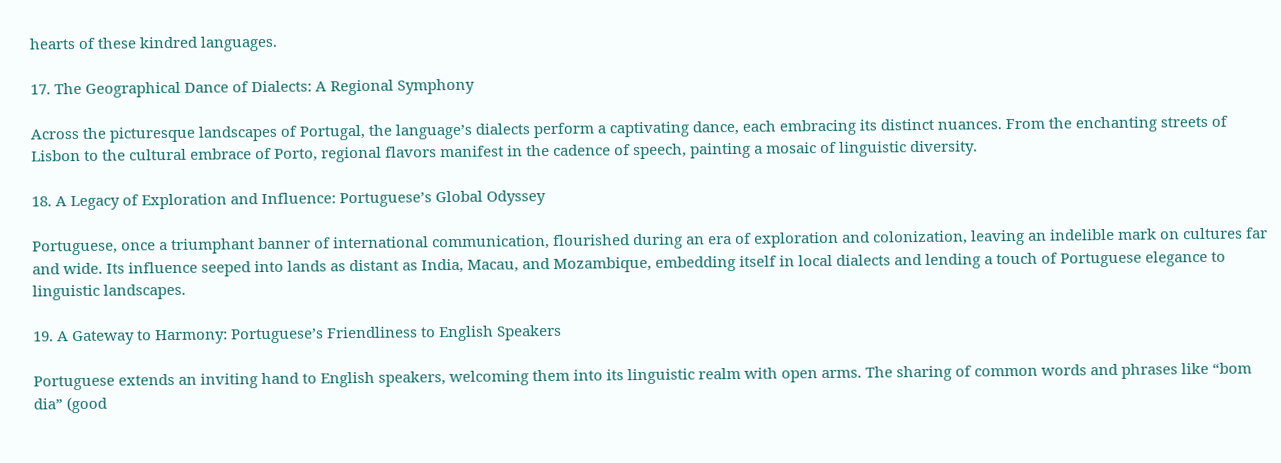hearts of these kindred languages.

17. The Geographical Dance of Dialects: A Regional Symphony

Across the picturesque landscapes of Portugal, the language’s dialects perform a captivating dance, each embracing its distinct nuances. From the enchanting streets of Lisbon to the cultural embrace of Porto, regional flavors manifest in the cadence of speech, painting a mosaic of linguistic diversity.

18. A Legacy of Exploration and Influence: Portuguese’s Global Odyssey

Portuguese, once a triumphant banner of international communication, flourished during an era of exploration and colonization, leaving an indelible mark on cultures far and wide. Its influence seeped into lands as distant as India, Macau, and Mozambique, embedding itself in local dialects and lending a touch of Portuguese elegance to linguistic landscapes.

19. A Gateway to Harmony: Portuguese’s Friendliness to English Speakers

Portuguese extends an inviting hand to English speakers, welcoming them into its linguistic realm with open arms. The sharing of common words and phrases like “bom dia” (good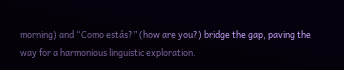morning) and “Como estás?” (how are you?) bridge the gap, paving the way for a harmonious linguistic exploration.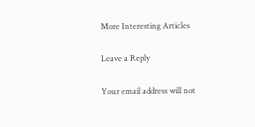More Interesting Articles

Leave a Reply

Your email address will not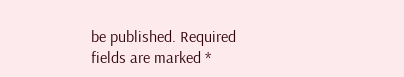be published. Required fields are marked *